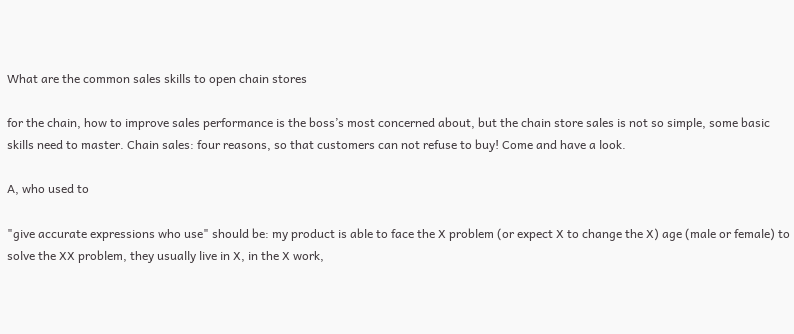What are the common sales skills to open chain stores

for the chain, how to improve sales performance is the boss’s most concerned about, but the chain store sales is not so simple, some basic skills need to master. Chain sales: four reasons, so that customers can not refuse to buy! Come and have a look.

A, who used to

"give accurate expressions who use" should be: my product is able to face the X problem (or expect X to change the X) age (male or female) to solve the XX problem, they usually live in X, in the X work,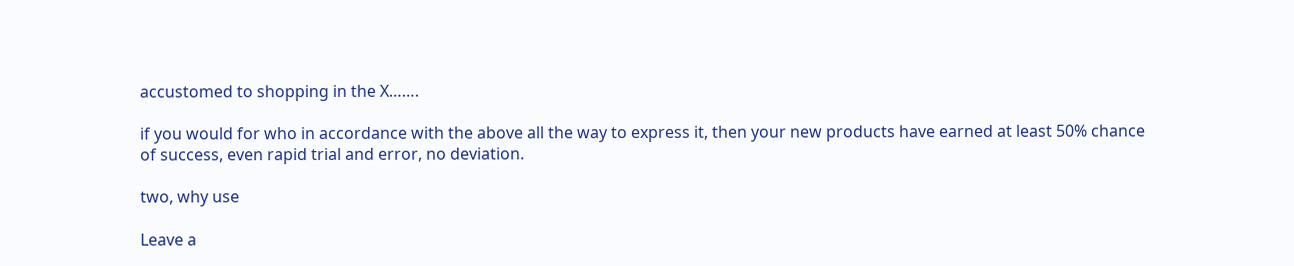accustomed to shopping in the X…….

if you would for who in accordance with the above all the way to express it, then your new products have earned at least 50% chance of success, even rapid trial and error, no deviation.

two, why use

Leave a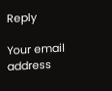Reply

Your email address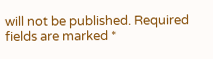will not be published. Required fields are marked *